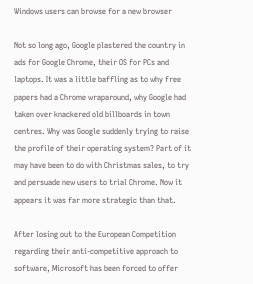Windows users can browse for a new browser

Not so long ago, Google plastered the country in ads for Google Chrome, their OS for PCs and laptops. It was a little baffling as to why free papers had a Chrome wraparound, why Google had taken over knackered old billboards in town centres. Why was Google suddenly trying to raise the profile of their operating system? Part of it may have been to do with Christmas sales, to try and persuade new users to trial Chrome. Now it appears it was far more strategic than that.

After losing out to the European Competition regarding their anti-competitive approach to software, Microsoft has been forced to offer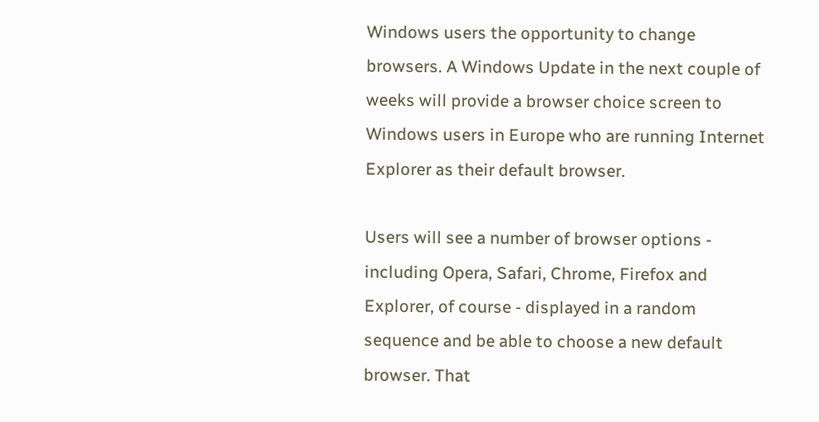Windows users the opportunity to change browsers. A Windows Update in the next couple of weeks will provide a browser choice screen to Windows users in Europe who are running Internet Explorer as their default browser.

Users will see a number of browser options - including Opera, Safari, Chrome, Firefox and Explorer, of course - displayed in a random sequence and be able to choose a new default browser. That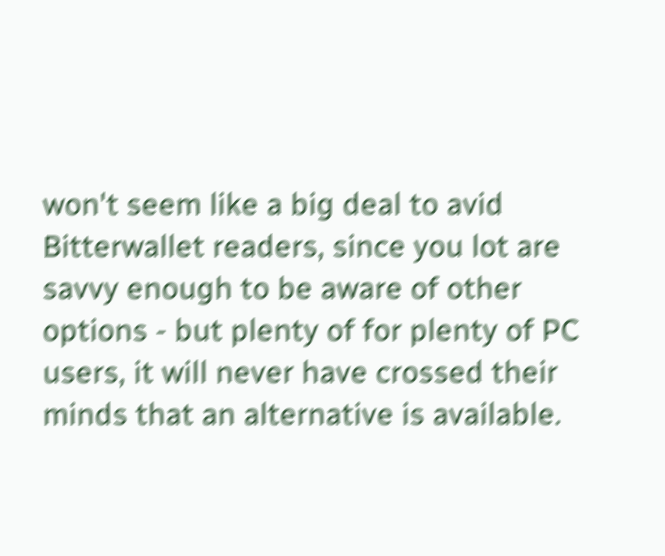won't seem like a big deal to avid Bitterwallet readers, since you lot are savvy enough to be aware of other options - but plenty of for plenty of PC users, it will never have crossed their minds that an alternative is available.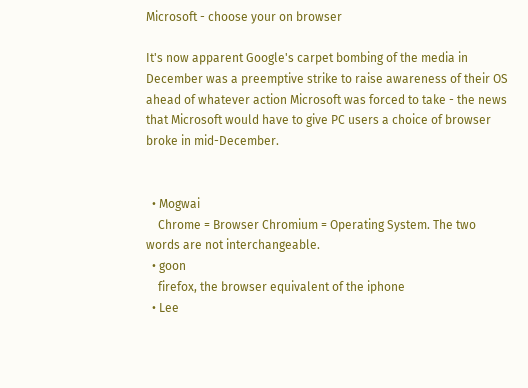Microsoft - choose your on browser

It's now apparent Google's carpet bombing of the media in December was a preemptive strike to raise awareness of their OS ahead of whatever action Microsoft was forced to take - the news that Microsoft would have to give PC users a choice of browser broke in mid-December.


  • Mogwai
    Chrome = Browser Chromium = Operating System. The two words are not interchangeable.
  • goon
    firefox, the browser equivalent of the iphone
  • Lee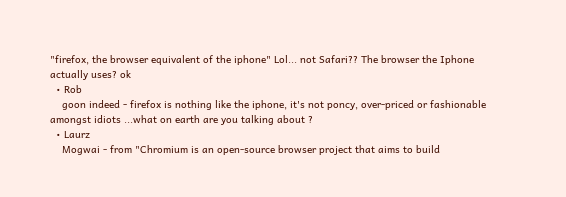"firefox, the browser equivalent of the iphone" Lol... not Safari?? The browser the Iphone actually uses? ok
  • Rob
    goon indeed - firefox is nothing like the iphone, it's not poncy, over-priced or fashionable amongst idiots ...what on earth are you talking about ?
  • Laurz
    Mogwai - from "Chromium is an open-source browser project that aims to build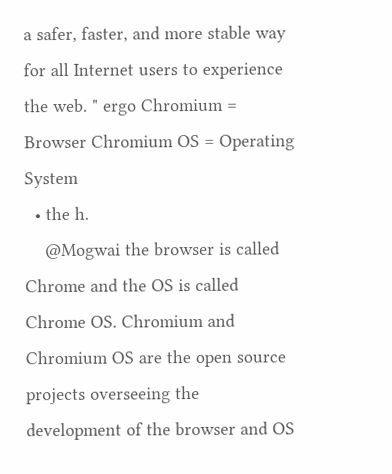a safer, faster, and more stable way for all Internet users to experience the web. " ergo Chromium = Browser Chromium OS = Operating System
  • the h.
    @Mogwai the browser is called Chrome and the OS is called Chrome OS. Chromium and Chromium OS are the open source projects overseeing the development of the browser and OS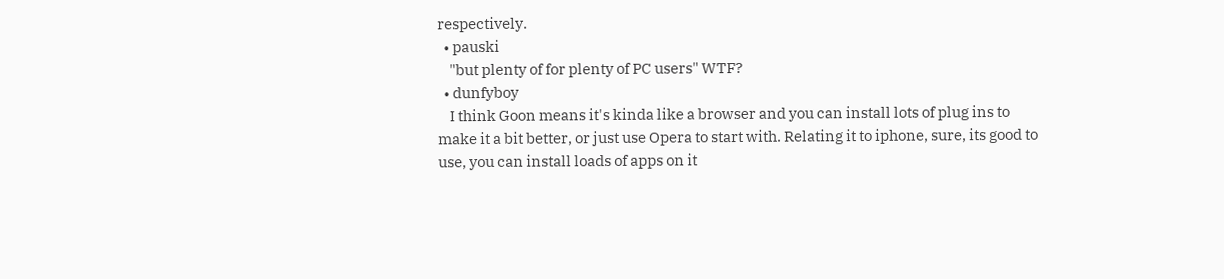respectively.
  • pauski
    "but plenty of for plenty of PC users" WTF?
  • dunfyboy
    I think Goon means it's kinda like a browser and you can install lots of plug ins to make it a bit better, or just use Opera to start with. Relating it to iphone, sure, its good to use, you can install loads of apps on it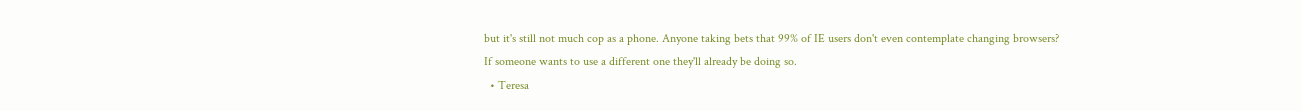but it's still not much cop as a phone. Anyone taking bets that 99% of IE users don't even contemplate changing browsers? If someone wants to use a different one they'll already be doing so.
  • Teresa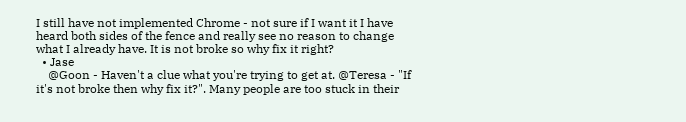I still have not implemented Chrome - not sure if I want it I have heard both sides of the fence and really see no reason to change what I already have. It is not broke so why fix it right?
  • Jase
    @Goon - Haven't a clue what you're trying to get at. @Teresa - "If it's not broke then why fix it?". Many people are too stuck in their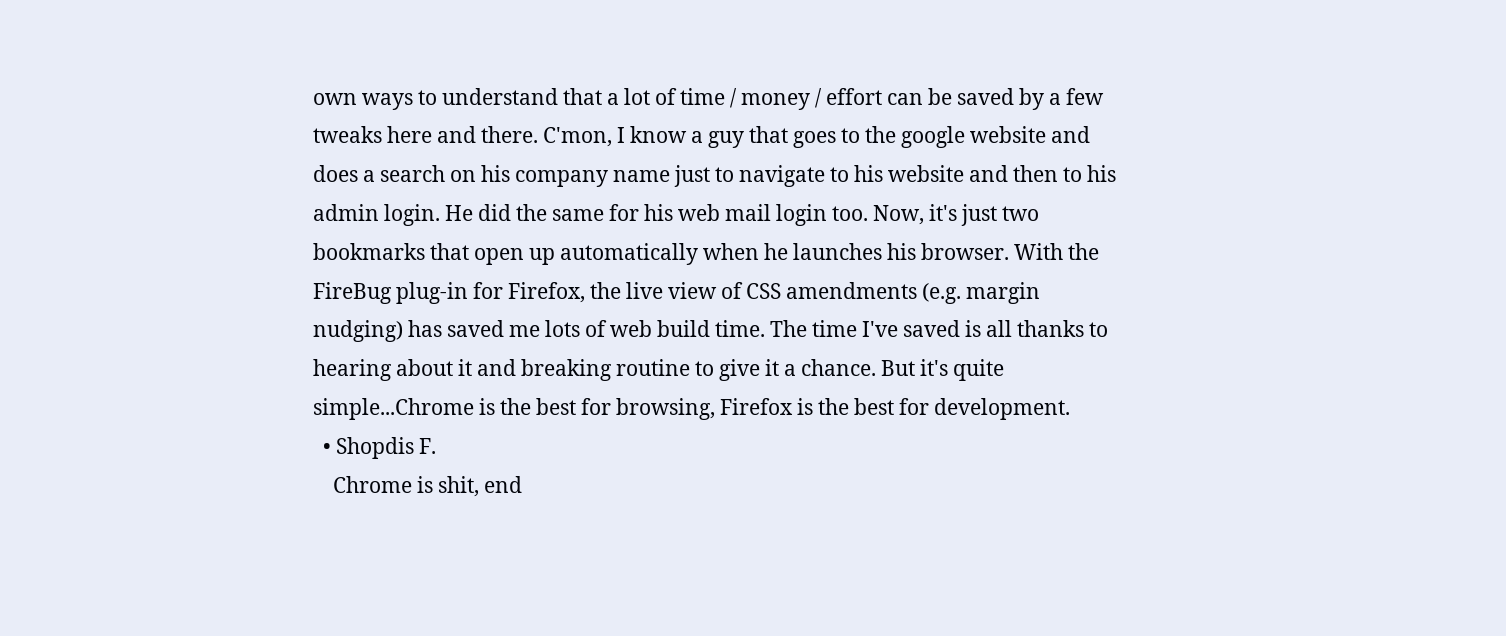own ways to understand that a lot of time / money / effort can be saved by a few tweaks here and there. C'mon, I know a guy that goes to the google website and does a search on his company name just to navigate to his website and then to his admin login. He did the same for his web mail login too. Now, it's just two bookmarks that open up automatically when he launches his browser. With the FireBug plug-in for Firefox, the live view of CSS amendments (e.g. margin nudging) has saved me lots of web build time. The time I've saved is all thanks to hearing about it and breaking routine to give it a chance. But it's quite simple...Chrome is the best for browsing, Firefox is the best for development.
  • Shopdis F.
    Chrome is shit, end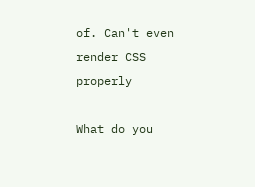of. Can't even render CSS properly

What do you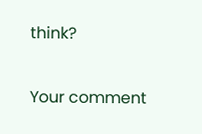think?

Your comment